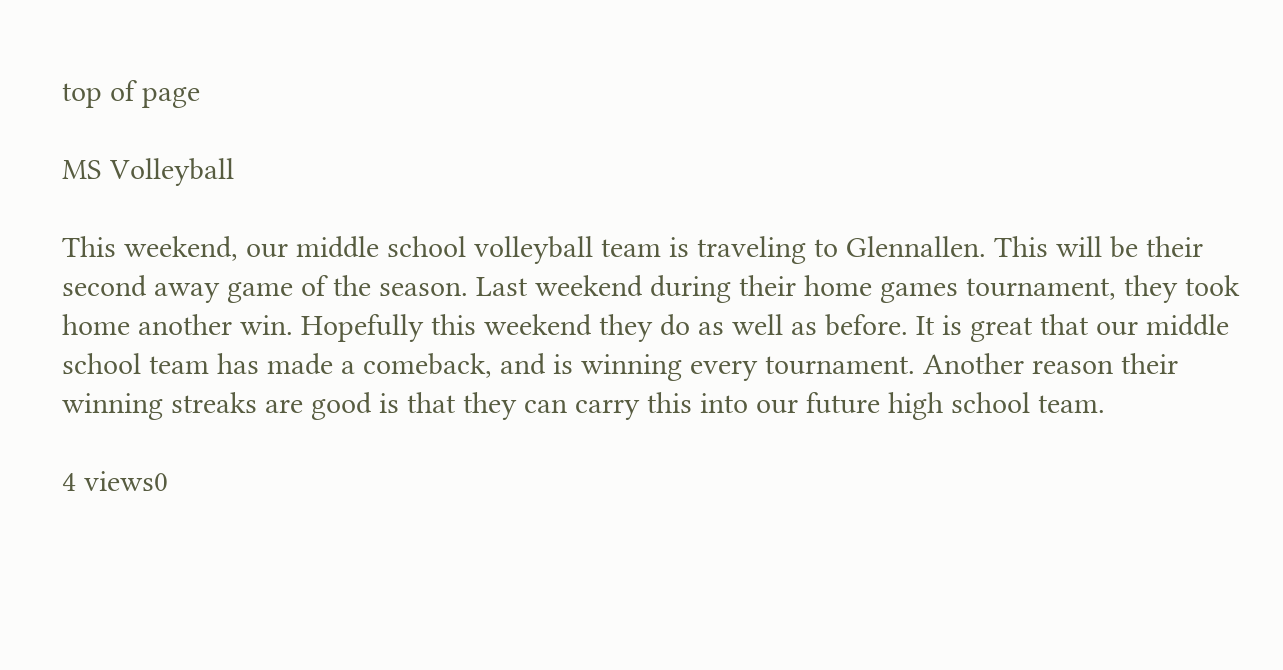top of page

MS Volleyball

This weekend, our middle school volleyball team is traveling to Glennallen. This will be their second away game of the season. Last weekend during their home games tournament, they took home another win. Hopefully this weekend they do as well as before. It is great that our middle school team has made a comeback, and is winning every tournament. Another reason their winning streaks are good is that they can carry this into our future high school team.

4 views0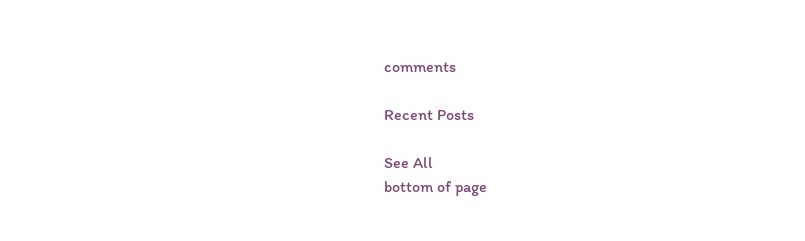comments

Recent Posts

See All
bottom of page